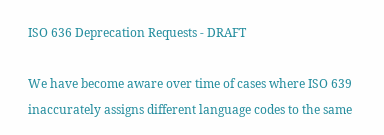ISO 636 Deprecation Requests - DRAFT

We have become aware over time of cases where ISO 639 inaccurately assigns different language codes to the same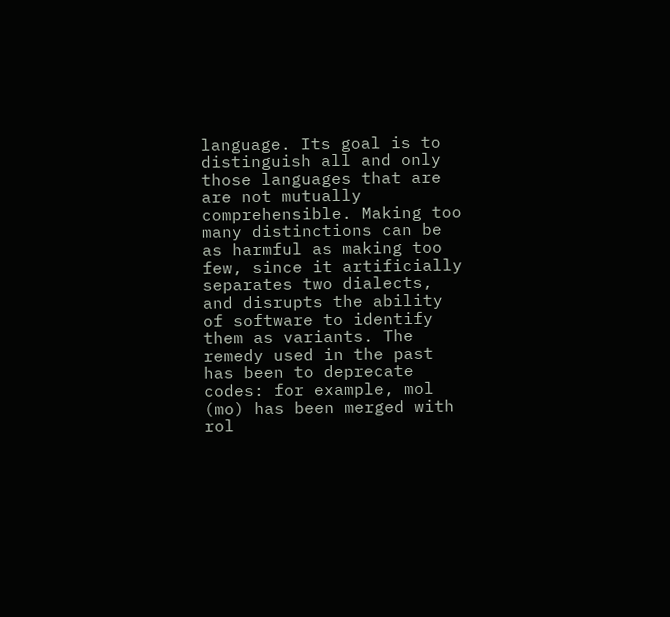language. Its goal is to distinguish all and only those languages that are are not mutually comprehensible. Making too many distinctions can be as harmful as making too few, since it artificially separates two dialects, and disrupts the ability of software to identify them as variants. The remedy used in the past has been to deprecate codes: for example, mol (mo) has been merged with rol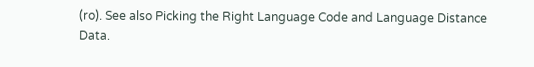(ro). See also Picking the Right Language Code and Language Distance Data.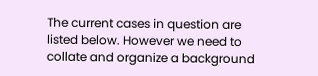The current cases in question are listed below. However we need to collate and organize a background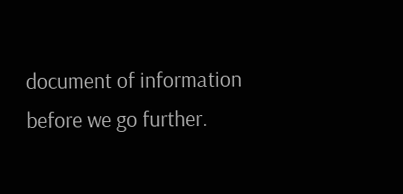document of information before we go further.